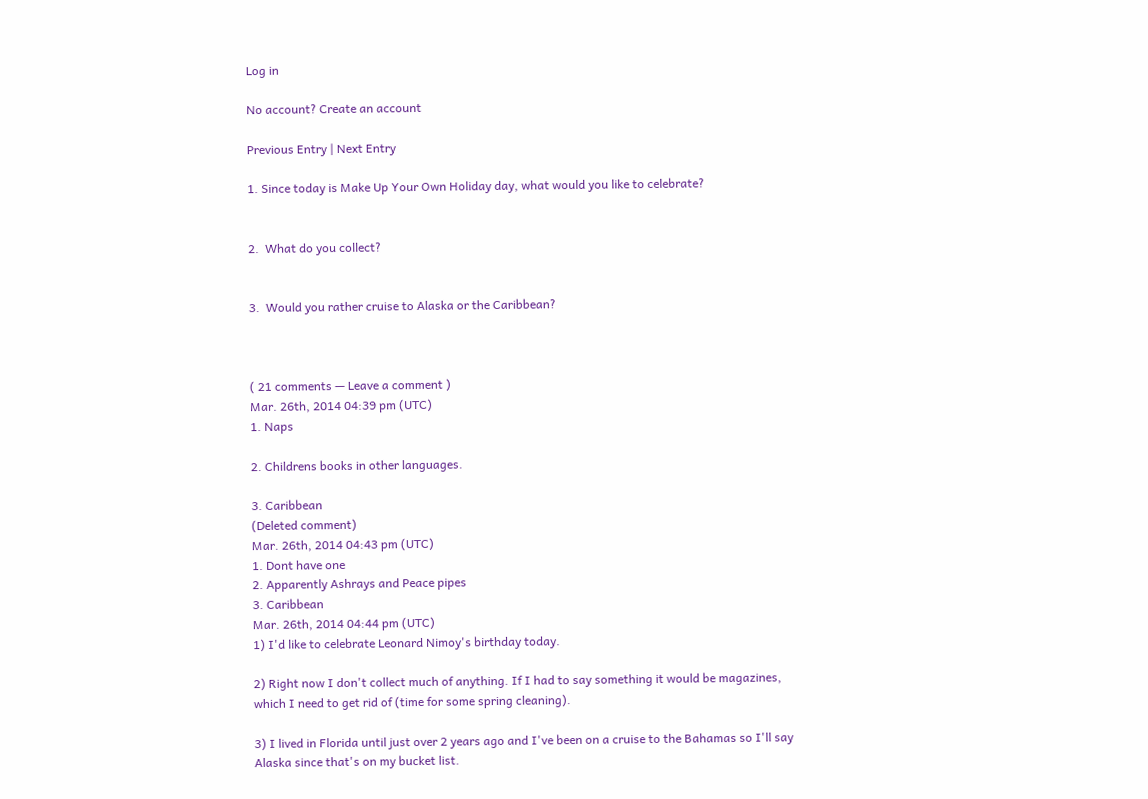Log in

No account? Create an account

Previous Entry | Next Entry

1. Since today is Make Up Your Own Holiday day, what would you like to celebrate?


2.  What do you collect?


3.  Would you rather cruise to Alaska or the Caribbean?



( 21 comments — Leave a comment )
Mar. 26th, 2014 04:39 pm (UTC)
1. Naps

2. Childrens books in other languages.

3. Caribbean
(Deleted comment)
Mar. 26th, 2014 04:43 pm (UTC)
1. Dont have one
2. Apparently Ashrays and Peace pipes
3. Caribbean
Mar. 26th, 2014 04:44 pm (UTC)
1) I'd like to celebrate Leonard Nimoy's birthday today.

2) Right now I don't collect much of anything. If I had to say something it would be magazines, which I need to get rid of (time for some spring cleaning).

3) I lived in Florida until just over 2 years ago and I've been on a cruise to the Bahamas so I'll say Alaska since that's on my bucket list.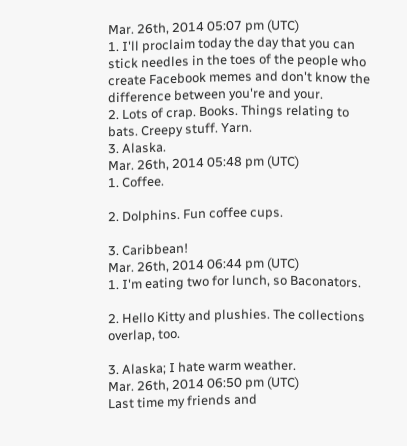Mar. 26th, 2014 05:07 pm (UTC)
1. I'll proclaim today the day that you can stick needles in the toes of the people who create Facebook memes and don't know the difference between you're and your.
2. Lots of crap. Books. Things relating to bats. Creepy stuff. Yarn.
3. Alaska.
Mar. 26th, 2014 05:48 pm (UTC)
1. Coffee.

2. Dolphins. Fun coffee cups.

3. Caribbean!
Mar. 26th, 2014 06:44 pm (UTC)
1. I'm eating two for lunch, so Baconators.

2. Hello Kitty and plushies. The collections overlap, too.

3. Alaska; I hate warm weather.
Mar. 26th, 2014 06:50 pm (UTC)
Last time my friends and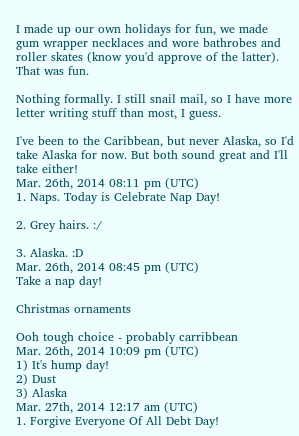I made up our own holidays for fun, we made gum wrapper necklaces and wore bathrobes and roller skates (know you'd approve of the latter). That was fun.

Nothing formally. I still snail mail, so I have more letter writing stuff than most, I guess.

I've been to the Caribbean, but never Alaska, so I'd take Alaska for now. But both sound great and I'll take either!
Mar. 26th, 2014 08:11 pm (UTC)
1. Naps. Today is Celebrate Nap Day!

2. Grey hairs. :/

3. Alaska. :D
Mar. 26th, 2014 08:45 pm (UTC)
Take a nap day!

Christmas ornaments

Ooh tough choice - probably carribbean
Mar. 26th, 2014 10:09 pm (UTC)
1) It's hump day!
2) Dust
3) Alaska
Mar. 27th, 2014 12:17 am (UTC)
1. Forgive Everyone Of All Debt Day!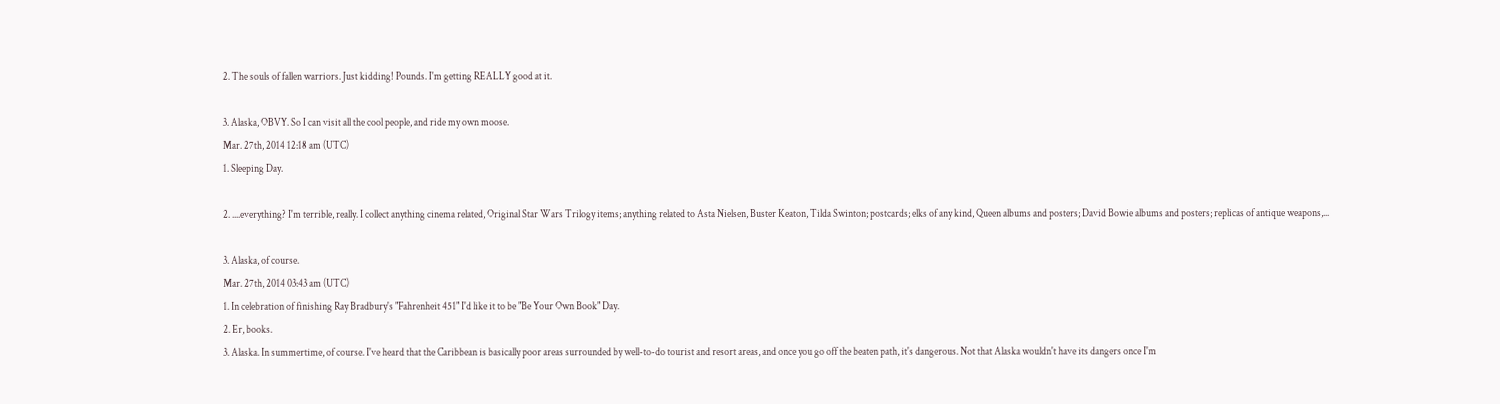2. The souls of fallen warriors. Just kidding! Pounds. I'm getting REALLY good at it.

3. Alaska, OBVY. So I can visit all the cool people, and ride my own moose.
Mar. 27th, 2014 12:18 am (UTC)
1. Sleeping Day.

2. ....everything? I'm terrible, really. I collect anything cinema related, Original Star Wars Trilogy items; anything related to Asta Nielsen, Buster Keaton, Tilda Swinton; postcards; elks of any kind, Queen albums and posters; David Bowie albums and posters; replicas of antique weapons,...

3. Alaska, of course.
Mar. 27th, 2014 03:43 am (UTC)
1. In celebration of finishing Ray Bradbury's "Fahrenheit 451" I'd like it to be "Be Your Own Book" Day.
2. Er, books.
3. Alaska. In summertime, of course. I've heard that the Caribbean is basically poor areas surrounded by well-to-do tourist and resort areas, and once you go off the beaten path, it's dangerous. Not that Alaska wouldn't have its dangers once I'm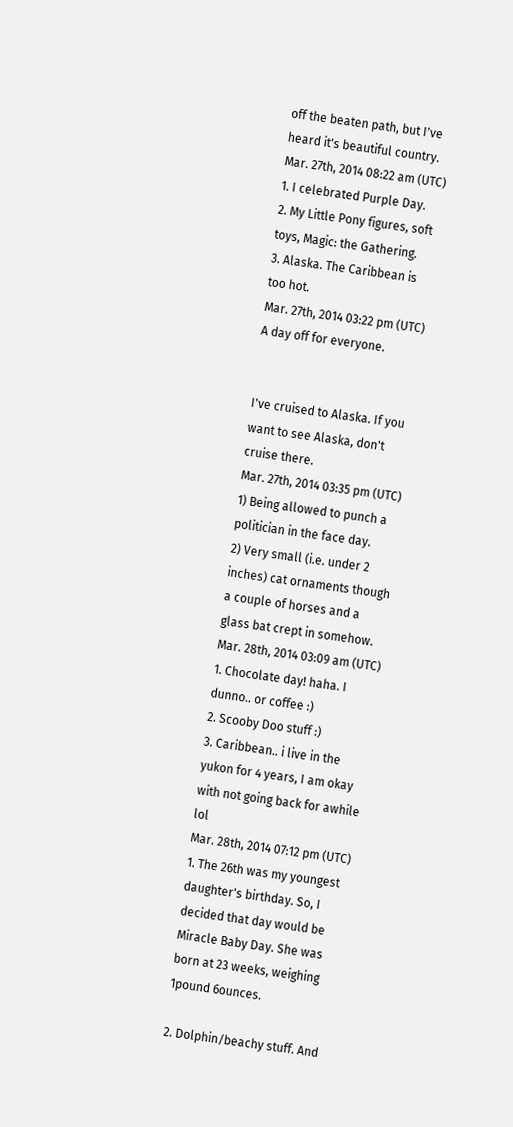off the beaten path, but I've heard it's beautiful country.
Mar. 27th, 2014 08:22 am (UTC)
1. I celebrated Purple Day.
2. My Little Pony figures, soft toys, Magic: the Gathering.
3. Alaska. The Caribbean is too hot.
Mar. 27th, 2014 03:22 pm (UTC)
A day off for everyone.


I've cruised to Alaska. If you want to see Alaska, don't cruise there.
Mar. 27th, 2014 03:35 pm (UTC)
1) Being allowed to punch a politician in the face day.
2) Very small (i.e. under 2 inches) cat ornaments though a couple of horses and a glass bat crept in somehow.
Mar. 28th, 2014 03:09 am (UTC)
1. Chocolate day! haha. I dunno.. or coffee :)
2. Scooby Doo stuff :)
3. Caribbean.. i live in the yukon for 4 years, I am okay with not going back for awhile lol
Mar. 28th, 2014 07:12 pm (UTC)
1. The 26th was my youngest daughter's birthday. So, I decided that day would be Miracle Baby Day. She was born at 23 weeks, weighing 1pound 6ounces.

2. Dolphin/beachy stuff. And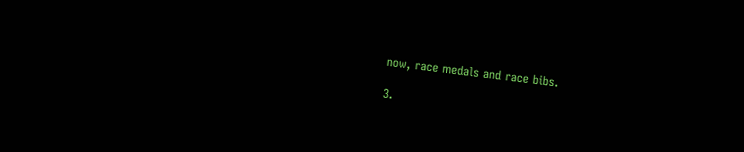now, race medals and race bibs.

3.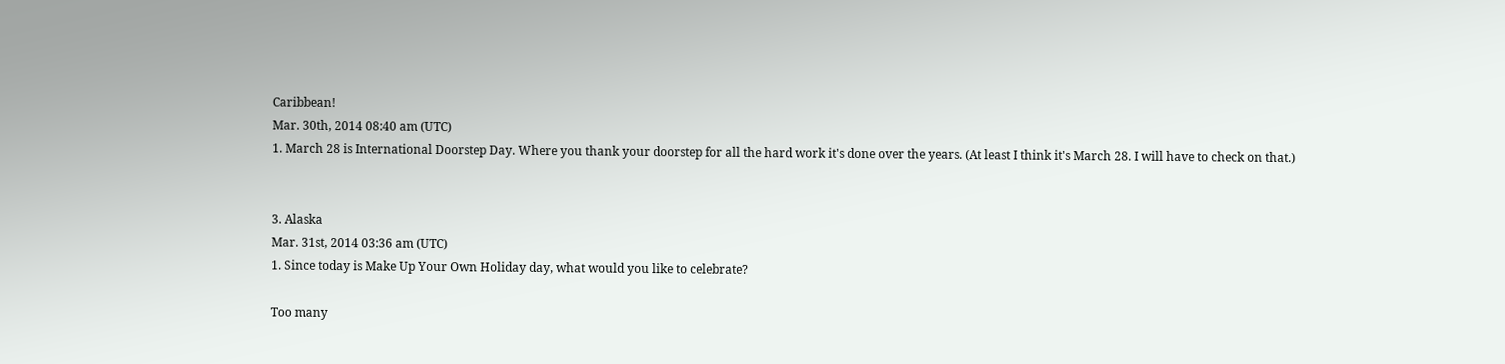Caribbean!
Mar. 30th, 2014 08:40 am (UTC)
1. March 28 is International Doorstep Day. Where you thank your doorstep for all the hard work it's done over the years. (At least I think it's March 28. I will have to check on that.)


3. Alaska
Mar. 31st, 2014 03:36 am (UTC)
1. Since today is Make Up Your Own Holiday day, what would you like to celebrate?

Too many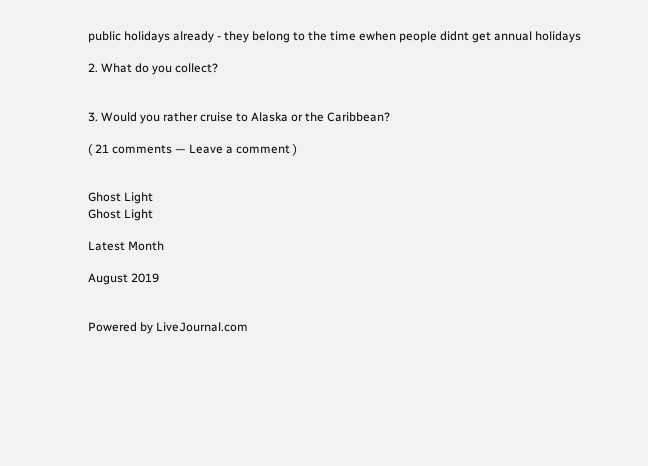public holidays already - they belong to the time ewhen people didnt get annual holidays

2. What do you collect?


3. Would you rather cruise to Alaska or the Caribbean?

( 21 comments — Leave a comment )


Ghost Light
Ghost Light

Latest Month

August 2019


Powered by LiveJournal.com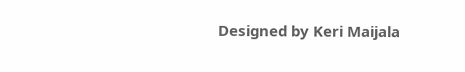Designed by Keri Maijala